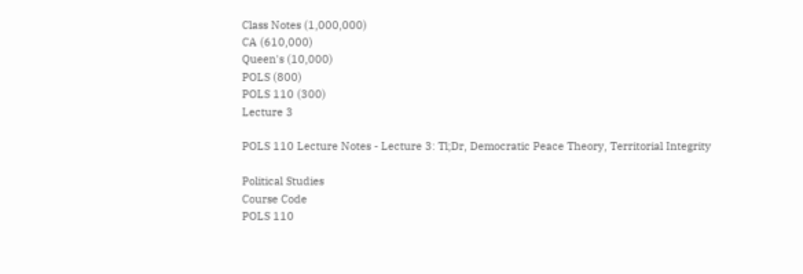Class Notes (1,000,000)
CA (610,000)
Queen's (10,000)
POLS (800)
POLS 110 (300)
Lecture 3

POLS 110 Lecture Notes - Lecture 3: Tl;Dr, Democratic Peace Theory, Territorial Integrity

Political Studies
Course Code
POLS 110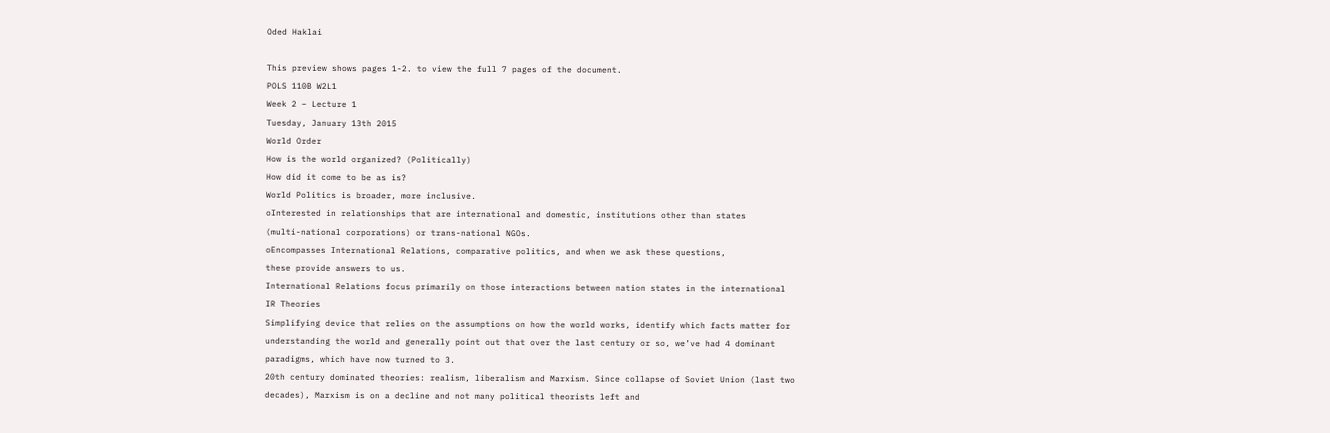Oded Haklai

This preview shows pages 1-2. to view the full 7 pages of the document.
POLS 110B W2L1
Week 2 – Lecture 1
Tuesday, January 13th 2015
World Order
How is the world organized? (Politically)
How did it come to be as is?
World Politics is broader, more inclusive.
oInterested in relationships that are international and domestic, institutions other than states
(multi-national corporations) or trans-national NGOs.
oEncompasses International Relations, comparative politics, and when we ask these questions,
these provide answers to us.
International Relations focus primarily on those interactions between nation states in the international
IR Theories
Simplifying device that relies on the assumptions on how the world works, identify which facts matter for
understanding the world and generally point out that over the last century or so, we’ve had 4 dominant
paradigms, which have now turned to 3.
20th century dominated theories: realism, liberalism and Marxism. Since collapse of Soviet Union (last two
decades), Marxism is on a decline and not many political theorists left and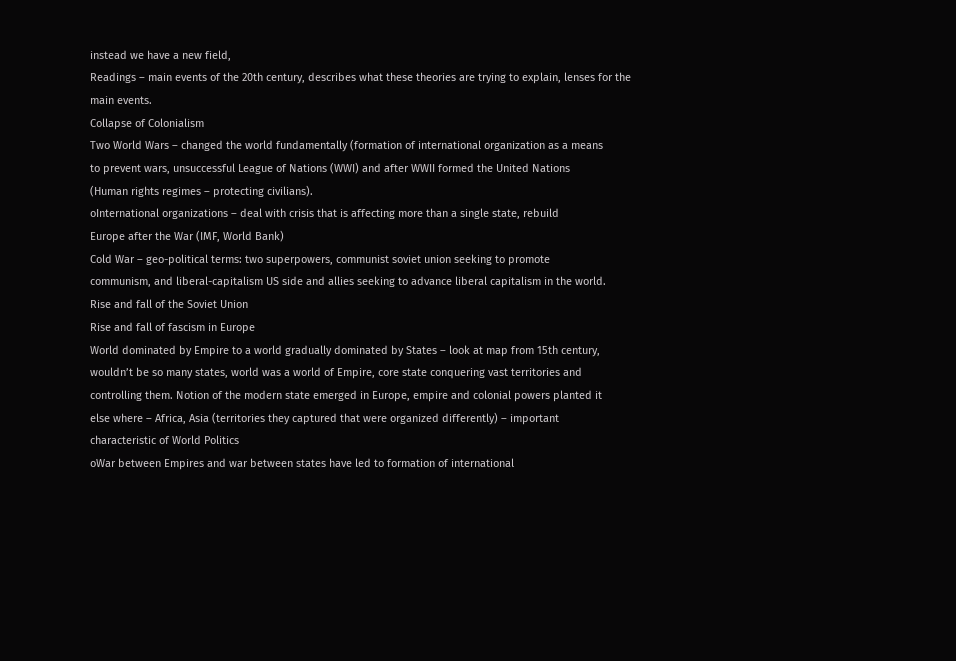instead we have a new field,
Readings – main events of the 20th century, describes what these theories are trying to explain, lenses for the
main events.
Collapse of Colonialism
Two World Wars – changed the world fundamentally (formation of international organization as a means
to prevent wars, unsuccessful League of Nations (WWI) and after WWII formed the United Nations
(Human rights regimes – protecting civilians).
oInternational organizations – deal with crisis that is affecting more than a single state, rebuild
Europe after the War (IMF, World Bank)
Cold War – geo-political terms: two superpowers, communist soviet union seeking to promote
communism, and liberal-capitalism US side and allies seeking to advance liberal capitalism in the world.
Rise and fall of the Soviet Union
Rise and fall of fascism in Europe
World dominated by Empire to a world gradually dominated by States – look at map from 15th century,
wouldn’t be so many states, world was a world of Empire, core state conquering vast territories and
controlling them. Notion of the modern state emerged in Europe, empire and colonial powers planted it
else where – Africa, Asia (territories they captured that were organized differently) – important
characteristic of World Politics
oWar between Empires and war between states have led to formation of international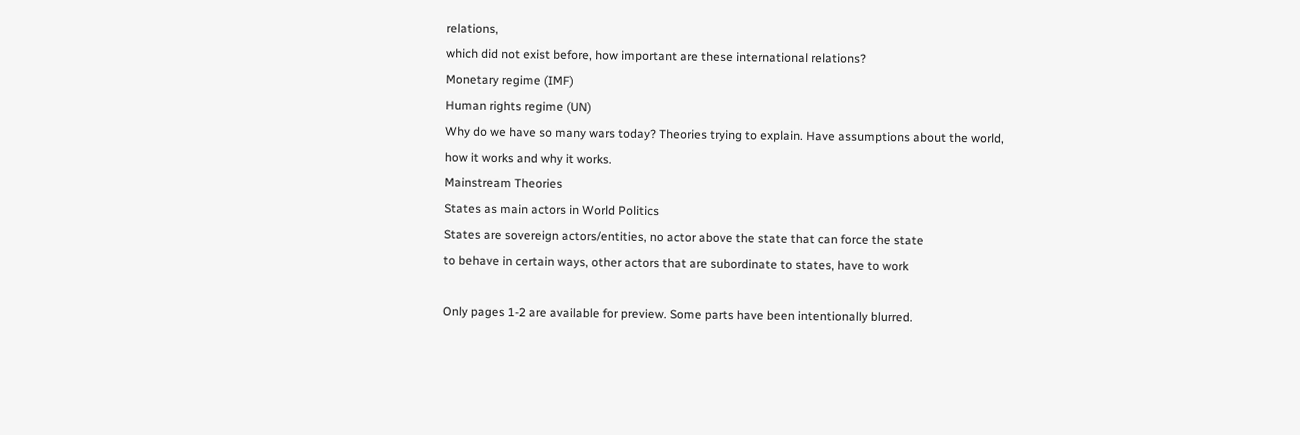relations,
which did not exist before, how important are these international relations?
Monetary regime (IMF)
Human rights regime (UN)
Why do we have so many wars today? Theories trying to explain. Have assumptions about the world,
how it works and why it works.
Mainstream Theories
States as main actors in World Politics
States are sovereign actors/entities, no actor above the state that can force the state
to behave in certain ways, other actors that are subordinate to states, have to work

Only pages 1-2 are available for preview. Some parts have been intentionally blurred.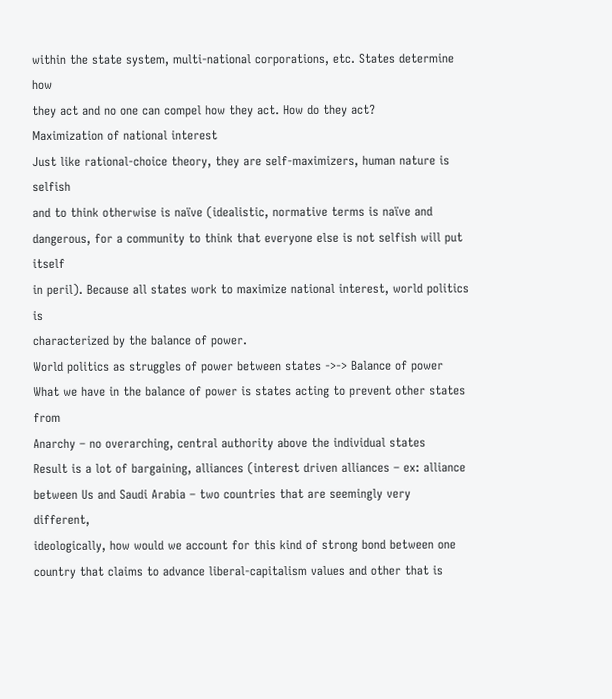within the state system, multi-national corporations, etc. States determine how
they act and no one can compel how they act. How do they act?
Maximization of national interest
Just like rational-choice theory, they are self-maximizers, human nature is selfish
and to think otherwise is naïve (idealistic, normative terms is naïve and
dangerous, for a community to think that everyone else is not selfish will put itself
in peril). Because all states work to maximize national interest, world politics is
characterized by the balance of power.
World politics as struggles of power between states ->-> Balance of power
What we have in the balance of power is states acting to prevent other states from
Anarchy – no overarching, central authority above the individual states
Result is a lot of bargaining, alliances (interest driven alliances – ex: alliance
between Us and Saudi Arabia – two countries that are seemingly very different,
ideologically, how would we account for this kind of strong bond between one
country that claims to advance liberal-capitalism values and other that is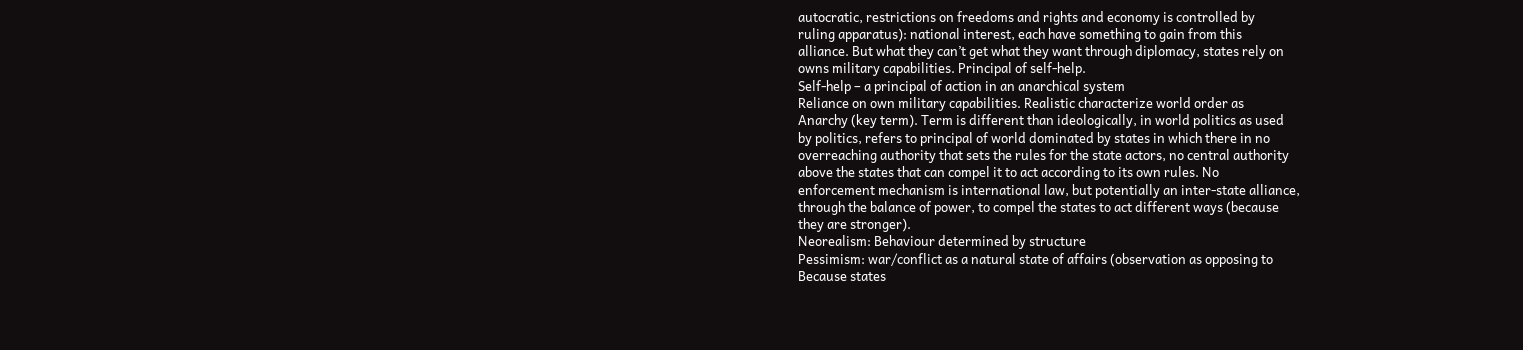autocratic, restrictions on freedoms and rights and economy is controlled by
ruling apparatus): national interest, each have something to gain from this
alliance. But what they can’t get what they want through diplomacy, states rely on
owns military capabilities. Principal of self-help.
Self-help – a principal of action in an anarchical system
Reliance on own military capabilities. Realistic characterize world order as
Anarchy (key term). Term is different than ideologically, in world politics as used
by politics, refers to principal of world dominated by states in which there in no
overreaching authority that sets the rules for the state actors, no central authority
above the states that can compel it to act according to its own rules. No
enforcement mechanism is international law, but potentially an inter-state alliance,
through the balance of power, to compel the states to act different ways (because
they are stronger).
Neorealism: Behaviour determined by structure
Pessimism: war/conflict as a natural state of affairs (observation as opposing to
Because states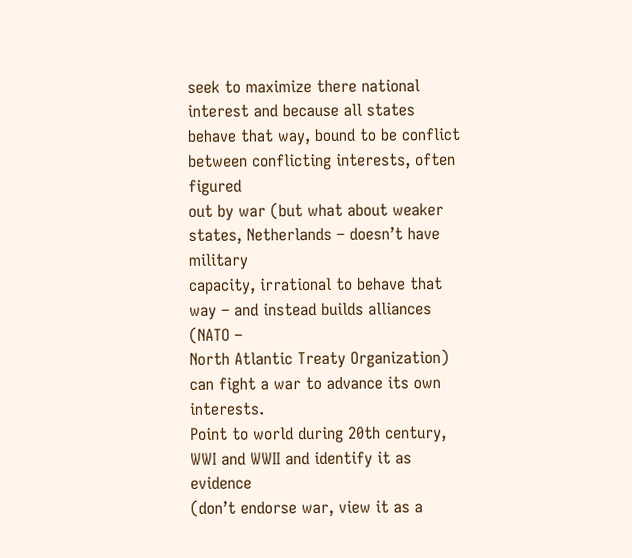seek to maximize there national interest and because all states
behave that way, bound to be conflict between conflicting interests, often figured
out by war (but what about weaker states, Netherlands – doesn’t have military
capacity, irrational to behave that way – and instead builds alliances (NATO –
North Atlantic Treaty Organization) can fight a war to advance its own interests.
Point to world during 20th century, WWI and WWII and identify it as evidence
(don’t endorse war, view it as a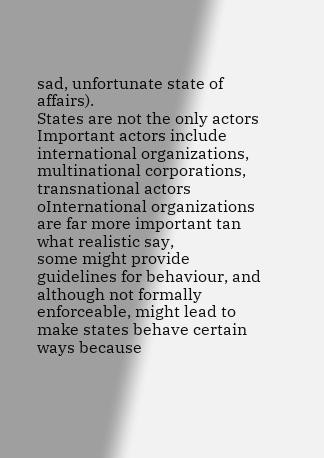sad, unfortunate state of affairs).
States are not the only actors
Important actors include international organizations, multinational corporations,
transnational actors
oInternational organizations are far more important tan what realistic say,
some might provide guidelines for behaviour, and although not formally
enforceable, might lead to make states behave certain ways because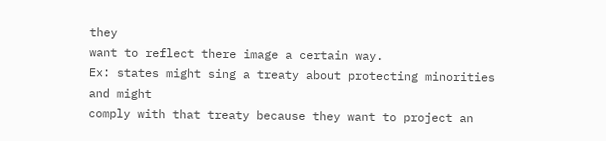they
want to reflect there image a certain way.
Ex: states might sing a treaty about protecting minorities and might
comply with that treaty because they want to project an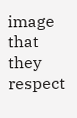image that
they respect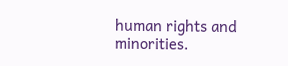human rights and minorities.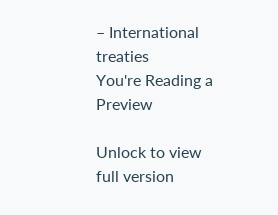– International treaties
You're Reading a Preview

Unlock to view full version